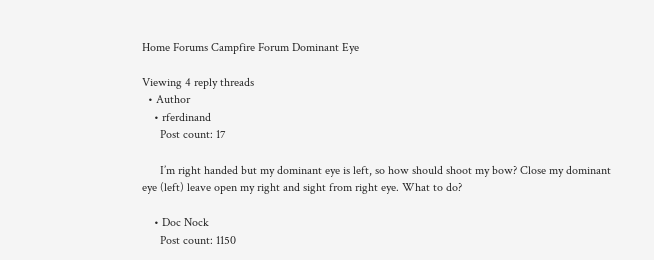Home Forums Campfire Forum Dominant Eye

Viewing 4 reply threads
  • Author
    • rferdinand
      Post count: 17

      I’m right handed but my dominant eye is left, so how should shoot my bow? Close my dominant eye (left) leave open my right and sight from right eye. What to do?

    • Doc Nock
      Post count: 1150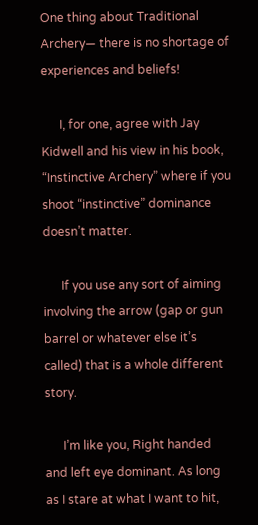One thing about Traditional Archery— there is no shortage of experiences and beliefs!

      I, for one, agree with Jay Kidwell and his view in his book, “Instinctive Archery” where if you shoot “instinctive” dominance doesn’t matter.

      If you use any sort of aiming involving the arrow (gap or gun barrel or whatever else it’s called) that is a whole different story.

      I’m like you, Right handed and left eye dominant. As long as I stare at what I want to hit,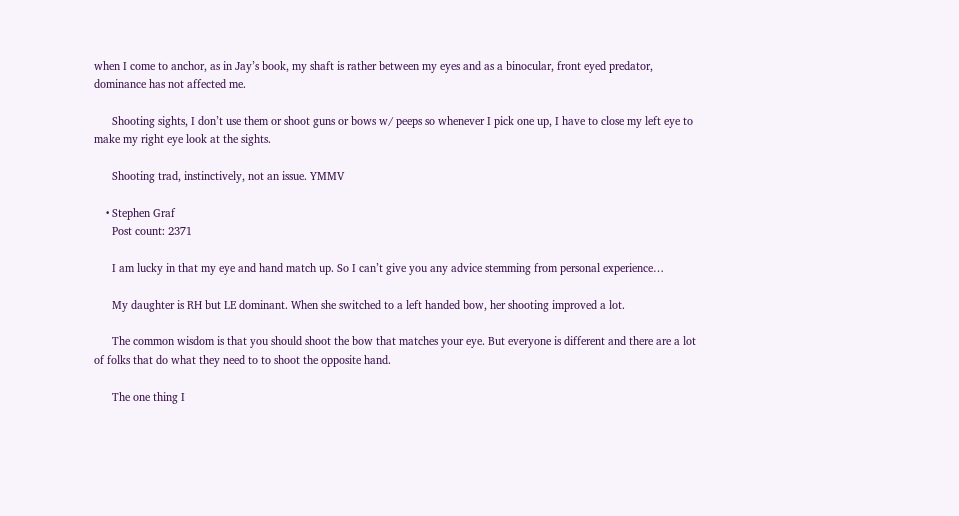when I come to anchor, as in Jay’s book, my shaft is rather between my eyes and as a binocular, front eyed predator, dominance has not affected me.

      Shooting sights, I don’t use them or shoot guns or bows w/ peeps so whenever I pick one up, I have to close my left eye to make my right eye look at the sights.

      Shooting trad, instinctively, not an issue. YMMV

    • Stephen Graf
      Post count: 2371

      I am lucky in that my eye and hand match up. So I can’t give you any advice stemming from personal experience…

      My daughter is RH but LE dominant. When she switched to a left handed bow, her shooting improved a lot.

      The common wisdom is that you should shoot the bow that matches your eye. But everyone is different and there are a lot of folks that do what they need to to shoot the opposite hand.

      The one thing I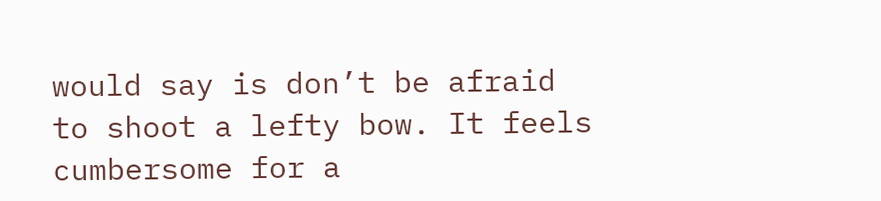would say is don’t be afraid to shoot a lefty bow. It feels cumbersome for a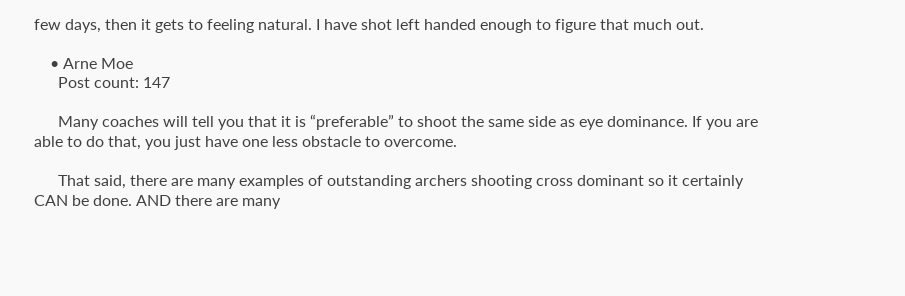few days, then it gets to feeling natural. I have shot left handed enough to figure that much out.

    • Arne Moe
      Post count: 147

      Many coaches will tell you that it is “preferable” to shoot the same side as eye dominance. If you are able to do that, you just have one less obstacle to overcome.

      That said, there are many examples of outstanding archers shooting cross dominant so it certainly CAN be done. AND there are many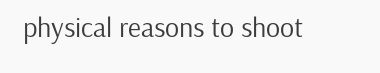physical reasons to shoot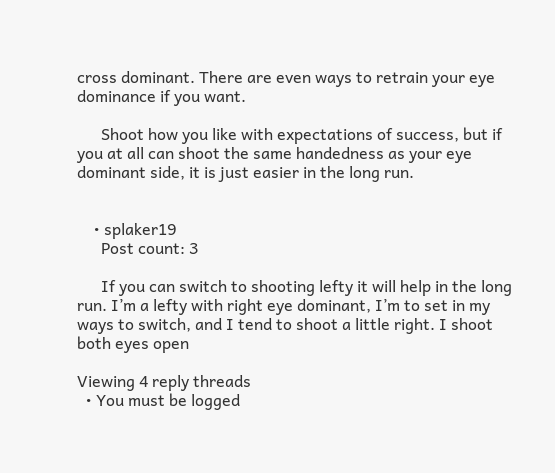cross dominant. There are even ways to retrain your eye dominance if you want.

      Shoot how you like with expectations of success, but if you at all can shoot the same handedness as your eye dominant side, it is just easier in the long run.


    • splaker19
      Post count: 3

      If you can switch to shooting lefty it will help in the long run. I’m a lefty with right eye dominant, I’m to set in my ways to switch, and I tend to shoot a little right. I shoot both eyes open

Viewing 4 reply threads
  • You must be logged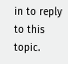in to reply to this topic.